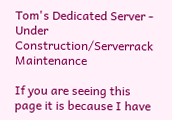Tom's Dedicated Server - Under Construction/Serverrack Maintenance

If you are seeing this page it is because I have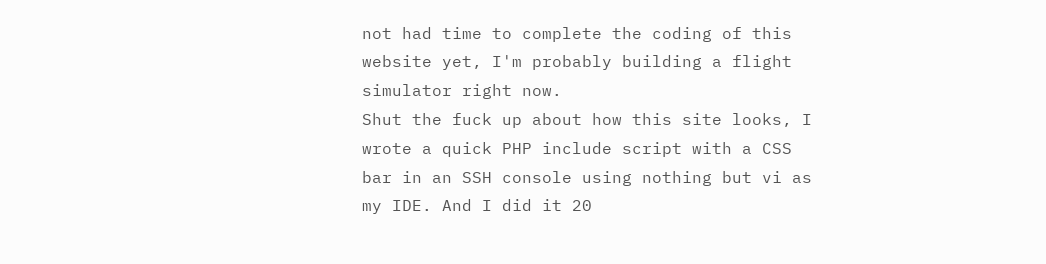not had time to complete the coding of this website yet, I'm probably building a flight simulator right now.
Shut the fuck up about how this site looks, I wrote a quick PHP include script with a CSS bar in an SSH console using nothing but vi as my IDE. And I did it 20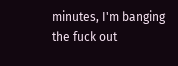minutes, I'm banging the fuck out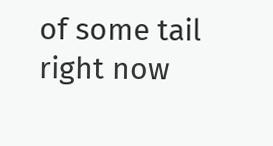of some tail right now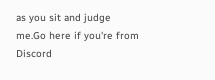as you sit and judge me.Go here if you're from Discord